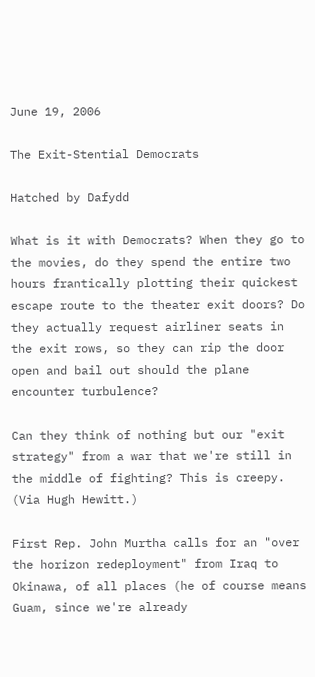June 19, 2006

The Exit-Stential Democrats

Hatched by Dafydd

What is it with Democrats? When they go to the movies, do they spend the entire two hours frantically plotting their quickest escape route to the theater exit doors? Do they actually request airliner seats in the exit rows, so they can rip the door open and bail out should the plane encounter turbulence?

Can they think of nothing but our "exit strategy" from a war that we're still in the middle of fighting? This is creepy. (Via Hugh Hewitt.)

First Rep. John Murtha calls for an "over the horizon redeployment" from Iraq to Okinawa, of all places (he of course means Guam, since we're already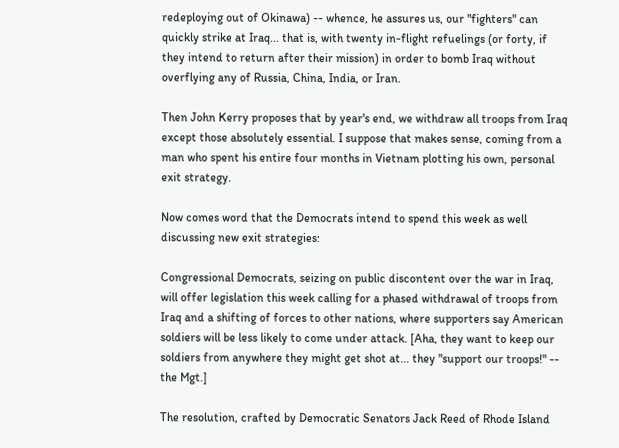redeploying out of Okinawa) -- whence, he assures us, our "fighters" can quickly strike at Iraq... that is, with twenty in-flight refuelings (or forty, if they intend to return after their mission) in order to bomb Iraq without overflying any of Russia, China, India, or Iran.

Then John Kerry proposes that by year's end, we withdraw all troops from Iraq except those absolutely essential. I suppose that makes sense, coming from a man who spent his entire four months in Vietnam plotting his own, personal exit strategy.

Now comes word that the Democrats intend to spend this week as well discussing new exit strategies:

Congressional Democrats, seizing on public discontent over the war in Iraq, will offer legislation this week calling for a phased withdrawal of troops from Iraq and a shifting of forces to other nations, where supporters say American soldiers will be less likely to come under attack. [Aha, they want to keep our soldiers from anywhere they might get shot at... they "support our troops!" -- the Mgt.]

The resolution, crafted by Democratic Senators Jack Reed of Rhode Island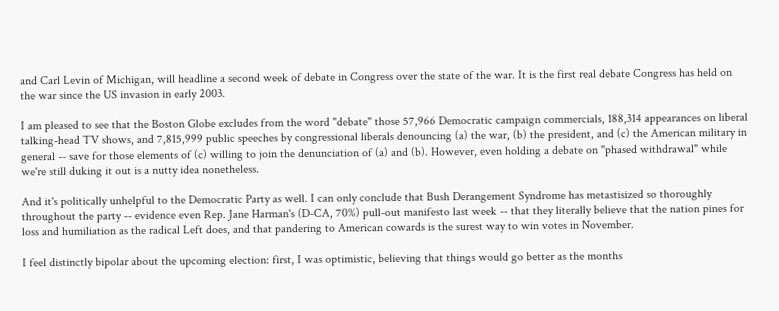and Carl Levin of Michigan, will headline a second week of debate in Congress over the state of the war. It is the first real debate Congress has held on the war since the US invasion in early 2003.

I am pleased to see that the Boston Globe excludes from the word "debate" those 57,966 Democratic campaign commercials, 188,314 appearances on liberal talking-head TV shows, and 7,815,999 public speeches by congressional liberals denouncing (a) the war, (b) the president, and (c) the American military in general -- save for those elements of (c) willing to join the denunciation of (a) and (b). However, even holding a debate on "phased withdrawal" while we're still duking it out is a nutty idea nonetheless.

And it's politically unhelpful to the Democratic Party as well. I can only conclude that Bush Derangement Syndrome has metastisized so thoroughly throughout the party -- evidence even Rep. Jane Harman's (D-CA, 70%) pull-out manifesto last week -- that they literally believe that the nation pines for loss and humiliation as the radical Left does, and that pandering to American cowards is the surest way to win votes in November.

I feel distinctly bipolar about the upcoming election: first, I was optimistic, believing that things would go better as the months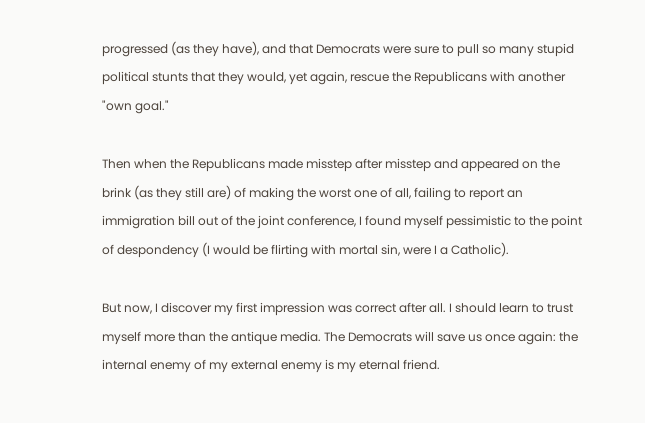progressed (as they have), and that Democrats were sure to pull so many stupid political stunts that they would, yet again, rescue the Republicans with another "own goal."

Then when the Republicans made misstep after misstep and appeared on the brink (as they still are) of making the worst one of all, failing to report an immigration bill out of the joint conference, I found myself pessimistic to the point of despondency (I would be flirting with mortal sin, were I a Catholic).

But now, I discover my first impression was correct after all. I should learn to trust myself more than the antique media. The Democrats will save us once again: the internal enemy of my external enemy is my eternal friend.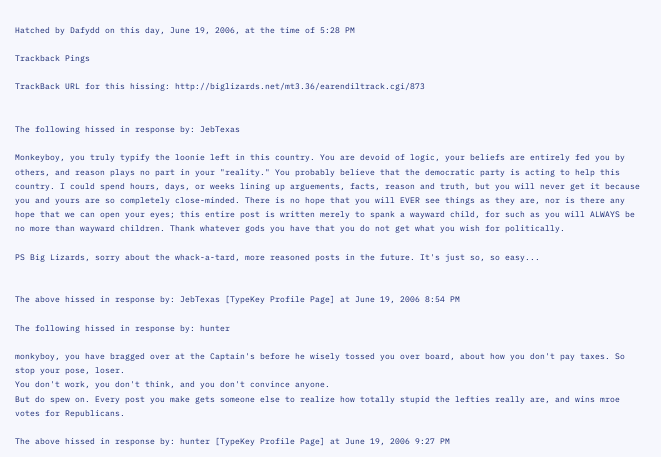Hatched by Dafydd on this day, June 19, 2006, at the time of 5:28 PM

Trackback Pings

TrackBack URL for this hissing: http://biglizards.net/mt3.36/earendiltrack.cgi/873


The following hissed in response by: JebTexas

Monkeyboy, you truly typify the loonie left in this country. You are devoid of logic, your beliefs are entirely fed you by others, and reason plays no part in your "reality." You probably believe that the democratic party is acting to help this country. I could spend hours, days, or weeks lining up arguements, facts, reason and truth, but you will never get it because you and yours are so completely close-minded. There is no hope that you will EVER see things as they are, nor is there any hope that we can open your eyes; this entire post is written merely to spank a wayward child, for such as you will ALWAYS be no more than wayward children. Thank whatever gods you have that you do not get what you wish for politically.

PS Big Lizards, sorry about the whack-a-tard, more reasoned posts in the future. It's just so, so easy...


The above hissed in response by: JebTexas [TypeKey Profile Page] at June 19, 2006 8:54 PM

The following hissed in response by: hunter

monkyboy, you have bragged over at the Captain's before he wisely tossed you over board, about how you don't pay taxes. So stop your pose, loser.
You don't work, you don't think, and you don't convince anyone.
But do spew on. Every post you make gets someone else to realize how totally stupid the lefties really are, and wins mroe votes for Republicans.

The above hissed in response by: hunter [TypeKey Profile Page] at June 19, 2006 9:27 PM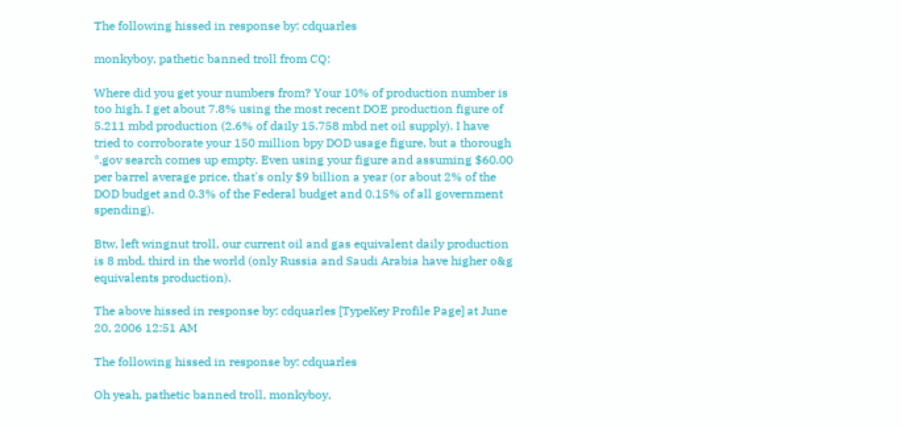The following hissed in response by: cdquarles

monkyboy, pathetic banned troll from CQ:

Where did you get your numbers from? Your 10% of production number is too high. I get about 7.8% using the most recent DOE production figure of 5.211 mbd production (2.6% of daily 15.758 mbd net oil supply). I have tried to corroborate your 150 million bpy DOD usage figure, but a thorough *.gov search comes up empty. Even using your figure and assuming $60.00 per barrel average price, that's only $9 billion a year (or about 2% of the DOD budget and 0.3% of the Federal budget and 0.15% of all government spending).

Btw, left wingnut troll, our current oil and gas equivalent daily production is 8 mbd, third in the world (only Russia and Saudi Arabia have higher o&g equivalents production).

The above hissed in response by: cdquarles [TypeKey Profile Page] at June 20, 2006 12:51 AM

The following hissed in response by: cdquarles

Oh yeah, pathetic banned troll, monkyboy,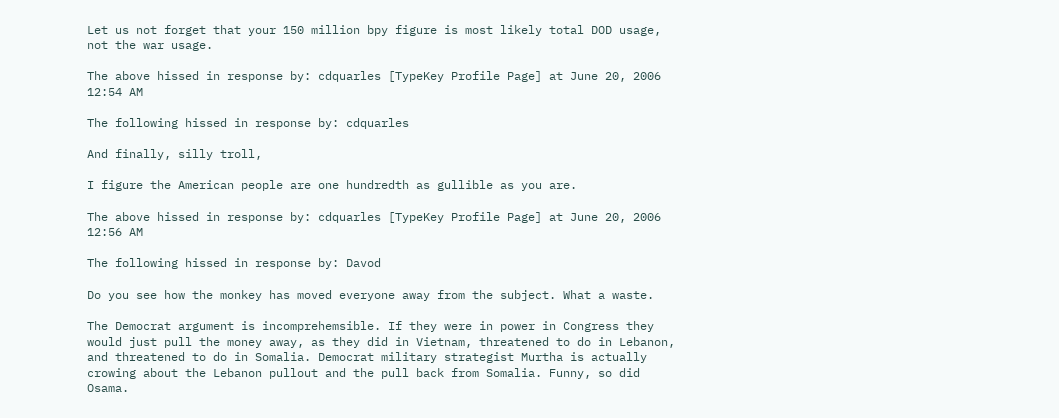Let us not forget that your 150 million bpy figure is most likely total DOD usage, not the war usage.

The above hissed in response by: cdquarles [TypeKey Profile Page] at June 20, 2006 12:54 AM

The following hissed in response by: cdquarles

And finally, silly troll,

I figure the American people are one hundredth as gullible as you are.

The above hissed in response by: cdquarles [TypeKey Profile Page] at June 20, 2006 12:56 AM

The following hissed in response by: Davod

Do you see how the monkey has moved everyone away from the subject. What a waste.

The Democrat argument is incomprehemsible. If they were in power in Congress they would just pull the money away, as they did in Vietnam, threatened to do in Lebanon, and threatened to do in Somalia. Democrat military strategist Murtha is actually crowing about the Lebanon pullout and the pull back from Somalia. Funny, so did Osama.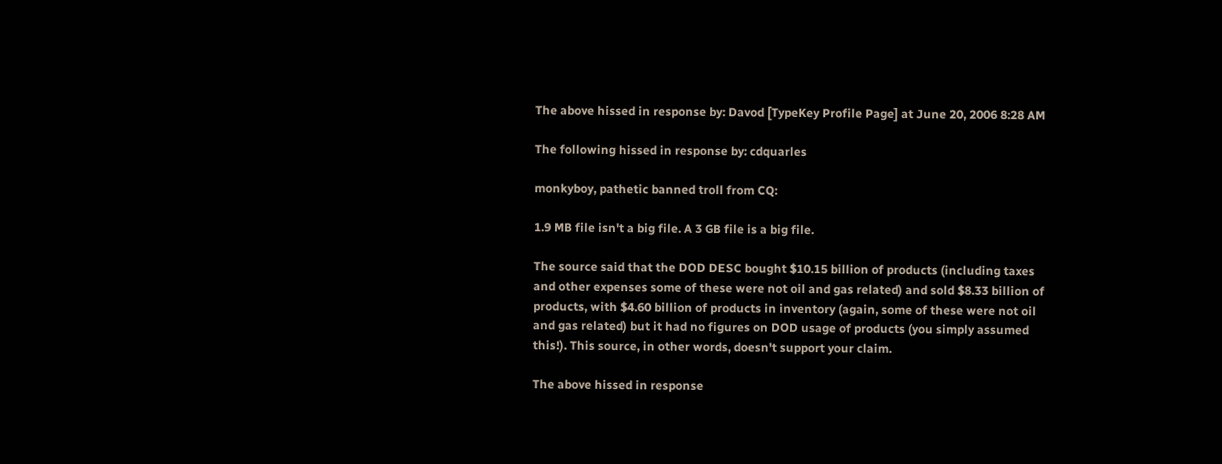The above hissed in response by: Davod [TypeKey Profile Page] at June 20, 2006 8:28 AM

The following hissed in response by: cdquarles

monkyboy, pathetic banned troll from CQ:

1.9 MB file isn't a big file. A 3 GB file is a big file.

The source said that the DOD DESC bought $10.15 billion of products (including taxes and other expenses some of these were not oil and gas related) and sold $8.33 billion of products, with $4.60 billion of products in inventory (again, some of these were not oil and gas related) but it had no figures on DOD usage of products (you simply assumed this!). This source, in other words, doesn't support your claim.

The above hissed in response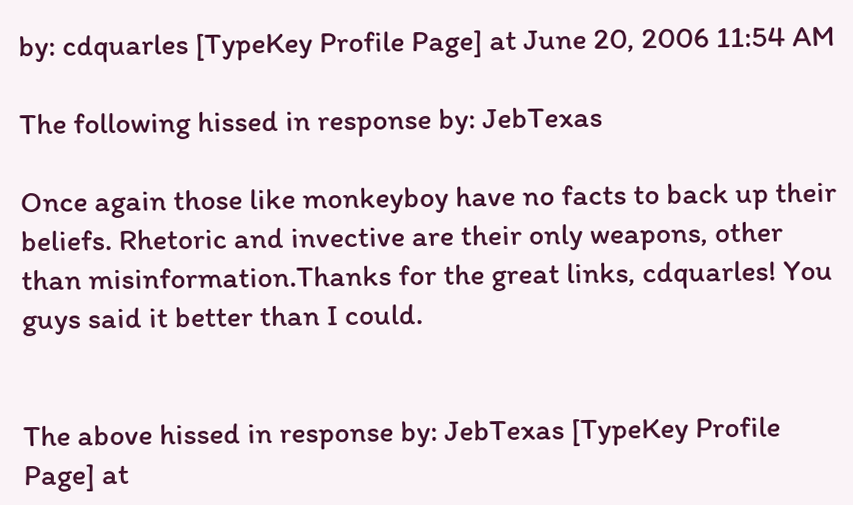by: cdquarles [TypeKey Profile Page] at June 20, 2006 11:54 AM

The following hissed in response by: JebTexas

Once again those like monkeyboy have no facts to back up their beliefs. Rhetoric and invective are their only weapons, other than misinformation.Thanks for the great links, cdquarles! You guys said it better than I could.


The above hissed in response by: JebTexas [TypeKey Profile Page] at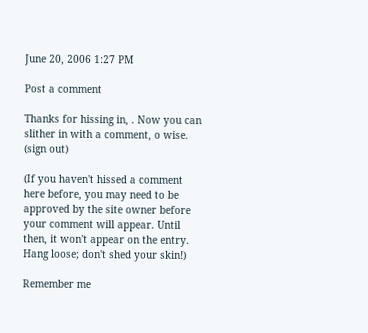June 20, 2006 1:27 PM

Post a comment

Thanks for hissing in, . Now you can slither in with a comment, o wise. (sign out)

(If you haven't hissed a comment here before, you may need to be approved by the site owner before your comment will appear. Until then, it won't appear on the entry. Hang loose; don't shed your skin!)

Remember me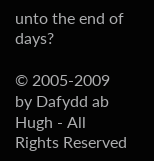unto the end of days?

© 2005-2009 by Dafydd ab Hugh - All Rights Reserved